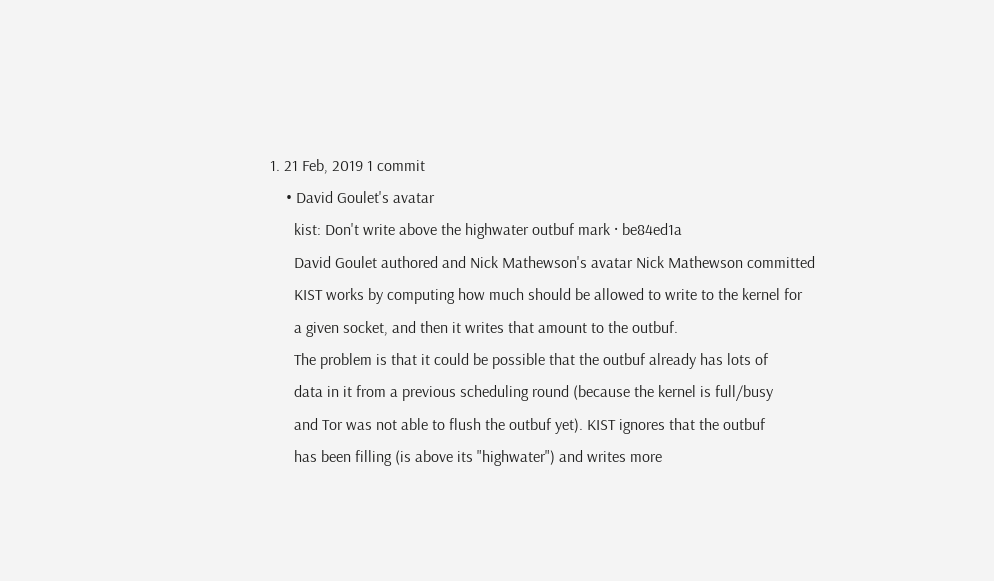1. 21 Feb, 2019 1 commit
    • David Goulet's avatar
      kist: Don't write above the highwater outbuf mark · be84ed1a
      David Goulet authored and Nick Mathewson's avatar Nick Mathewson committed
      KIST works by computing how much should be allowed to write to the kernel for
      a given socket, and then it writes that amount to the outbuf.
      The problem is that it could be possible that the outbuf already has lots of
      data in it from a previous scheduling round (because the kernel is full/busy
      and Tor was not able to flush the outbuf yet). KIST ignores that the outbuf
      has been filling (is above its "highwater") and writes more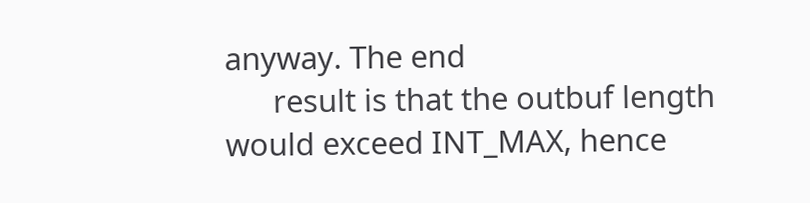anyway. The end
      result is that the outbuf length would exceed INT_MAX, hence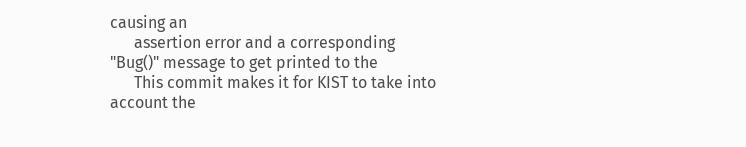causing an
      assertion error and a corresponding "Bug()" message to get printed to the
      This commit makes it for KIST to take into account the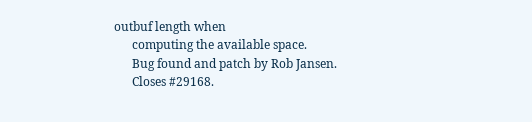outbuf length when
      computing the available space.
      Bug found and patch by Rob Jansen.
      Closes #29168.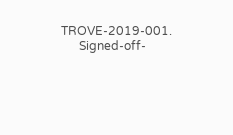TROVE-2019-001.
      Signed-off-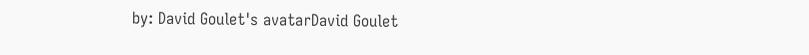by: David Goulet's avatarDavid Goulet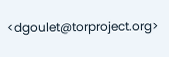<dgoulet@torproject.org>